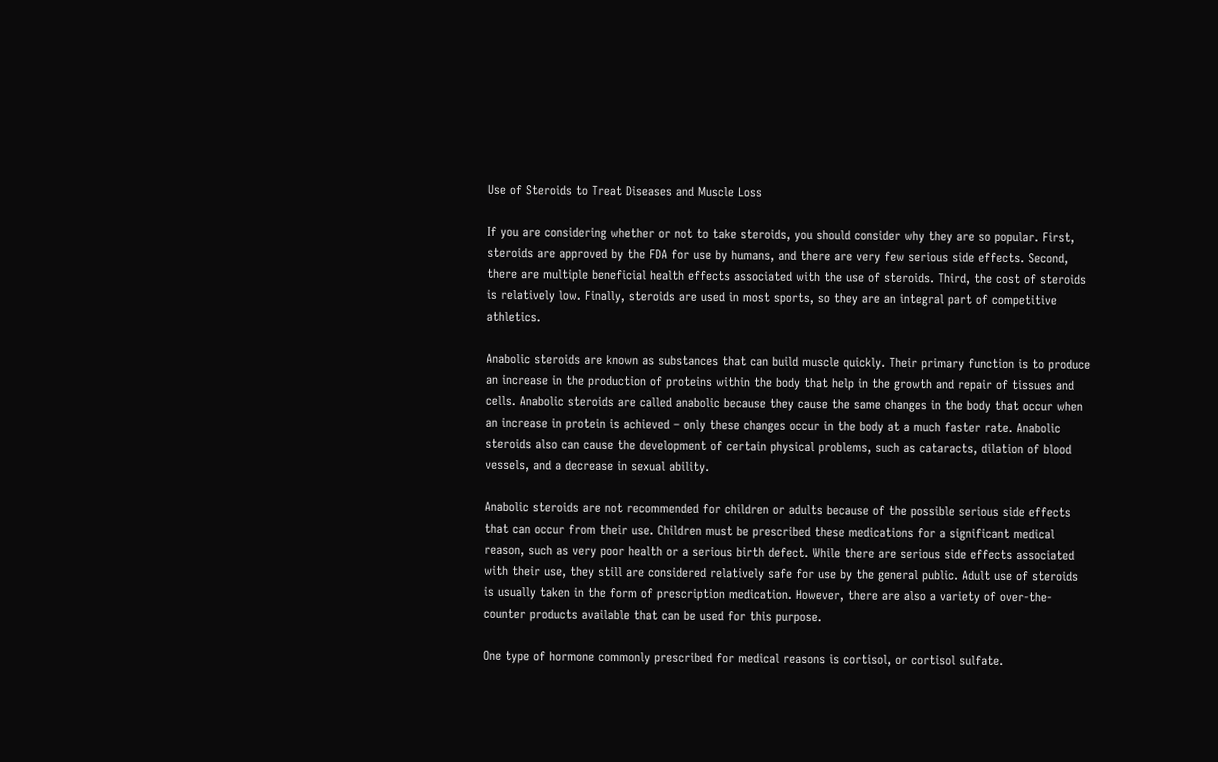Use of Steroids to Treat Diseases and Muscle Loss

If you are considering whether or not to take steroids, you should consider why they are so popular. First, steroids are approved by the FDA for use by humans, and there are very few serious side effects. Second, there are multiple beneficial health effects associated with the use of steroids. Third, the cost of steroids is relatively low. Finally, steroids are used in most sports, so they are an integral part of competitive athletics.

Anabolic steroids are known as substances that can build muscle quickly. Their primary function is to produce an increase in the production of proteins within the body that help in the growth and repair of tissues and cells. Anabolic steroids are called anabolic because they cause the same changes in the body that occur when an increase in protein is achieved – only these changes occur in the body at a much faster rate. Anabolic steroids also can cause the development of certain physical problems, such as cataracts, dilation of blood vessels, and a decrease in sexual ability.

Anabolic steroids are not recommended for children or adults because of the possible serious side effects that can occur from their use. Children must be prescribed these medications for a significant medical reason, such as very poor health or a serious birth defect. While there are serious side effects associated with their use, they still are considered relatively safe for use by the general public. Adult use of steroids is usually taken in the form of prescription medication. However, there are also a variety of over-the-counter products available that can be used for this purpose.

One type of hormone commonly prescribed for medical reasons is cortisol, or cortisol sulfate.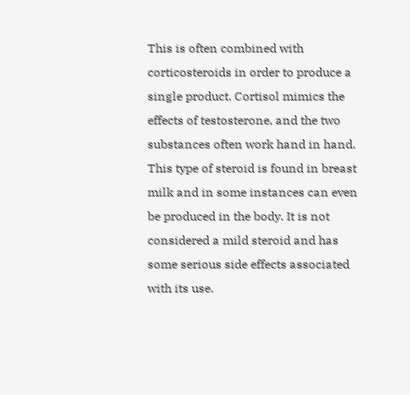This is often combined with corticosteroids in order to produce a single product. Cortisol mimics the effects of testosterone, and the two substances often work hand in hand. This type of steroid is found in breast milk and in some instances can even be produced in the body. It is not considered a mild steroid and has some serious side effects associated with its use.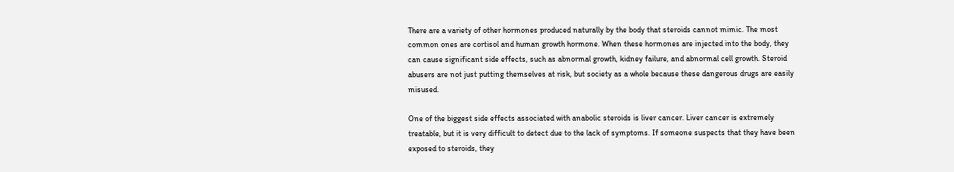There are a variety of other hormones produced naturally by the body that steroids cannot mimic. The most common ones are cortisol and human growth hormone. When these hormones are injected into the body, they can cause significant side effects, such as abnormal growth, kidney failure, and abnormal cell growth. Steroid abusers are not just putting themselves at risk, but society as a whole because these dangerous drugs are easily misused.

One of the biggest side effects associated with anabolic steroids is liver cancer. Liver cancer is extremely treatable, but it is very difficult to detect due to the lack of symptoms. If someone suspects that they have been exposed to steroids, they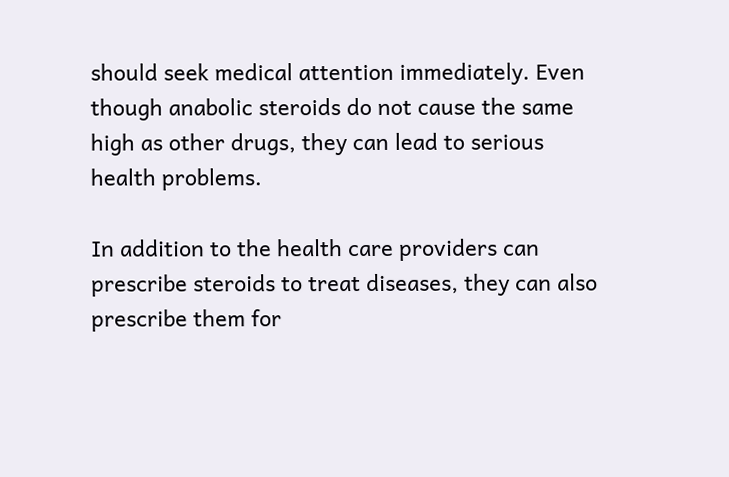should seek medical attention immediately. Even though anabolic steroids do not cause the same high as other drugs, they can lead to serious health problems.

In addition to the health care providers can prescribe steroids to treat diseases, they can also prescribe them for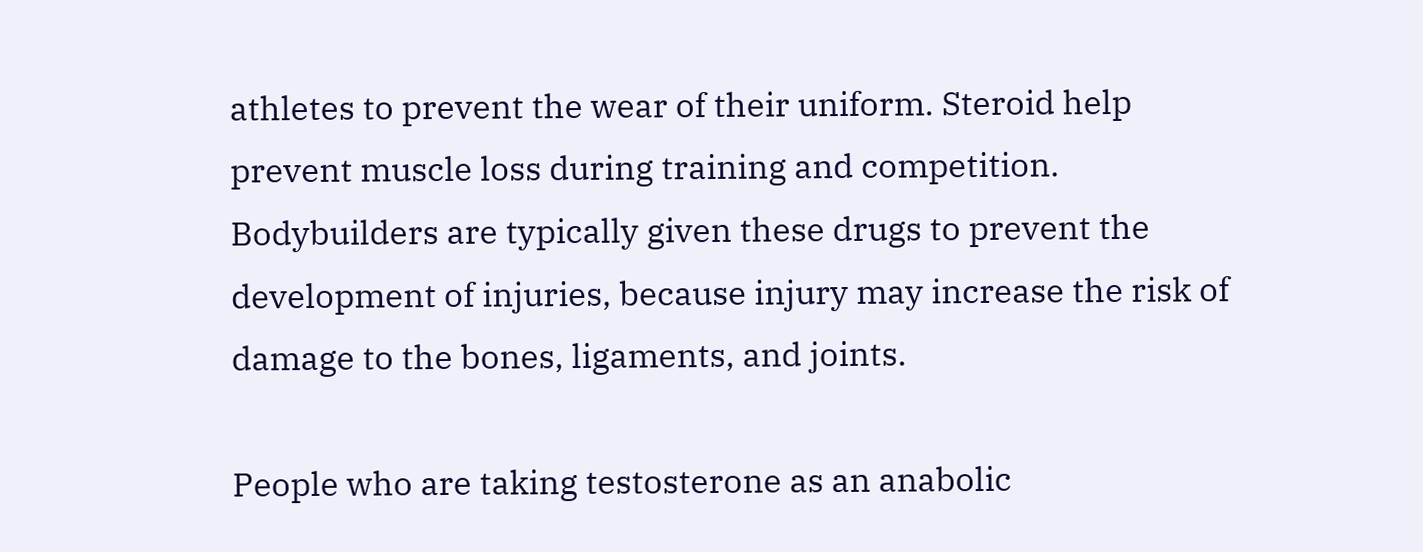athletes to prevent the wear of their uniform. Steroid help prevent muscle loss during training and competition. Bodybuilders are typically given these drugs to prevent the development of injuries, because injury may increase the risk of damage to the bones, ligaments, and joints.

People who are taking testosterone as an anabolic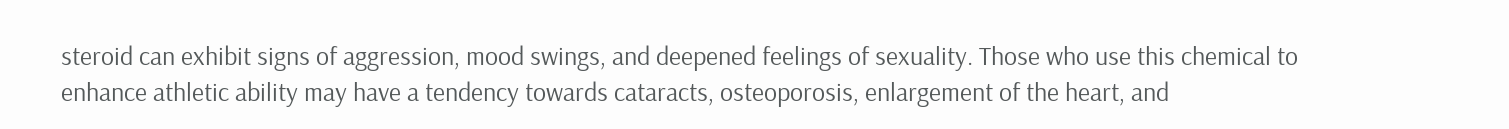steroid can exhibit signs of aggression, mood swings, and deepened feelings of sexuality. Those who use this chemical to enhance athletic ability may have a tendency towards cataracts, osteoporosis, enlargement of the heart, and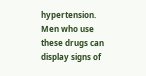hypertension. Men who use these drugs can display signs of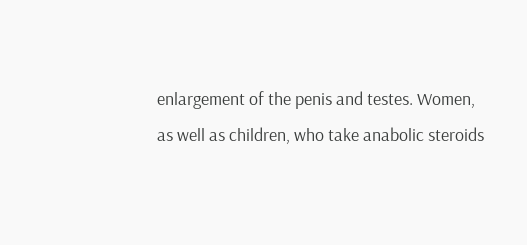enlargement of the penis and testes. Women, as well as children, who take anabolic steroids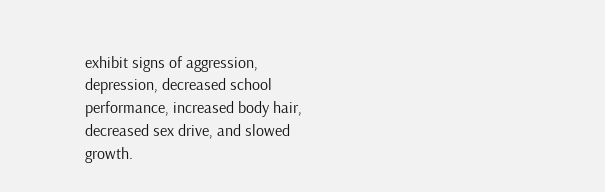exhibit signs of aggression, depression, decreased school performance, increased body hair, decreased sex drive, and slowed growth.